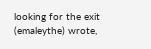looking for the exit (emaleythe) wrote,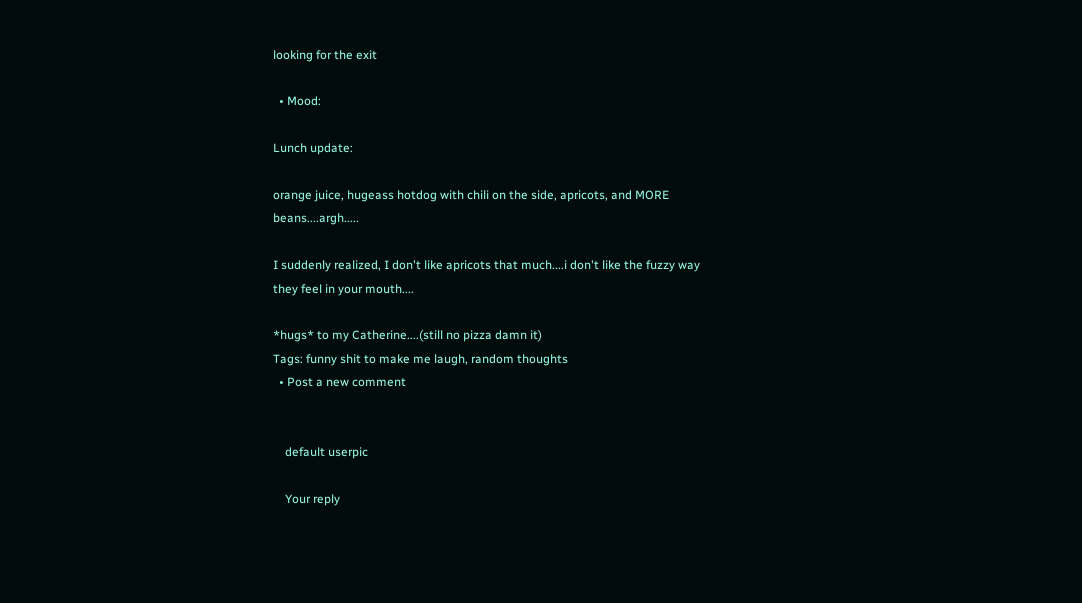looking for the exit

  • Mood:

Lunch update:

orange juice, hugeass hotdog with chili on the side, apricots, and MORE beans....argh.....

I suddenly realized, I don't like apricots that much....i don't like the fuzzy way they feel in your mouth....

*hugs* to my Catherine....(still no pizza damn it)
Tags: funny shit to make me laugh, random thoughts
  • Post a new comment


    default userpic

    Your reply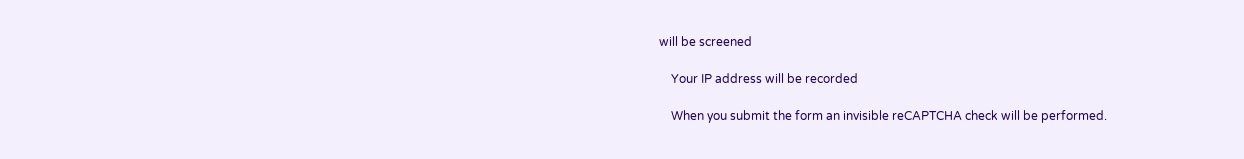will be screened

    Your IP address will be recorded

    When you submit the form an invisible reCAPTCHA check will be performed.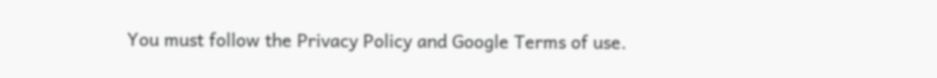You must follow the Privacy Policy and Google Terms of use.